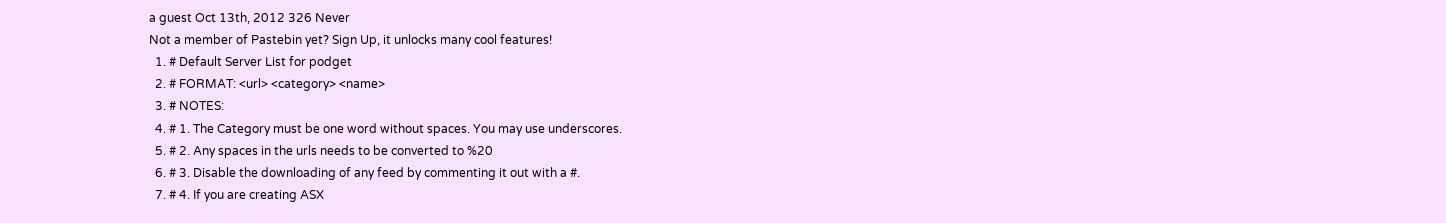a guest Oct 13th, 2012 326 Never
Not a member of Pastebin yet? Sign Up, it unlocks many cool features!
  1. # Default Server List for podget
  2. # FORMAT: <url> <category> <name>
  3. # NOTES:
  4. # 1. The Category must be one word without spaces. You may use underscores.
  5. # 2. Any spaces in the urls needs to be converted to %20
  6. # 3. Disable the downloading of any feed by commenting it out with a #.
  7. # 4. If you are creating ASX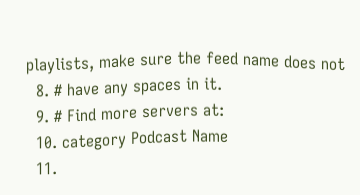playlists, make sure the feed name does not
  8. # have any spaces in it.
  9. # Find more servers at:
  10. category Podcast Name
  11.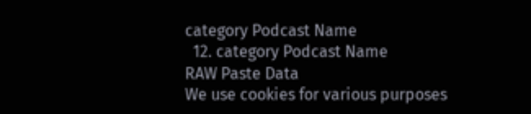category Podcast Name
  12. category Podcast Name
RAW Paste Data
We use cookies for various purposes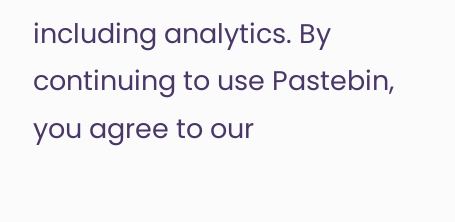including analytics. By continuing to use Pastebin, you agree to our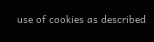use of cookies as described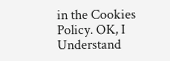in the Cookies Policy. OK, I Understand